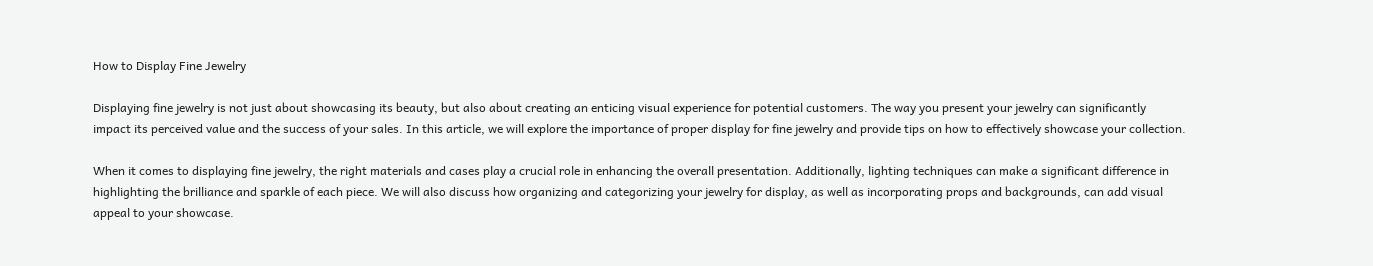How to Display Fine Jewelry

Displaying fine jewelry is not just about showcasing its beauty, but also about creating an enticing visual experience for potential customers. The way you present your jewelry can significantly impact its perceived value and the success of your sales. In this article, we will explore the importance of proper display for fine jewelry and provide tips on how to effectively showcase your collection.

When it comes to displaying fine jewelry, the right materials and cases play a crucial role in enhancing the overall presentation. Additionally, lighting techniques can make a significant difference in highlighting the brilliance and sparkle of each piece. We will also discuss how organizing and categorizing your jewelry for display, as well as incorporating props and backgrounds, can add visual appeal to your showcase.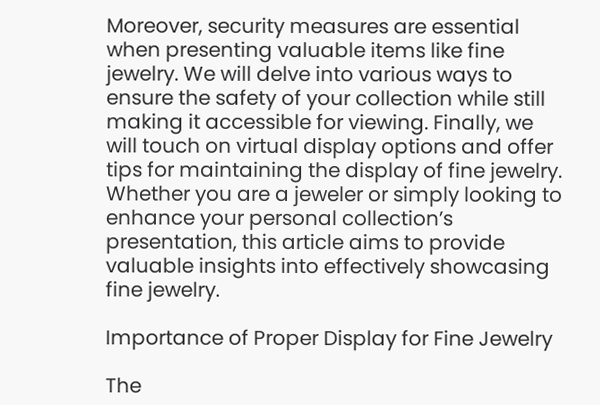Moreover, security measures are essential when presenting valuable items like fine jewelry. We will delve into various ways to ensure the safety of your collection while still making it accessible for viewing. Finally, we will touch on virtual display options and offer tips for maintaining the display of fine jewelry. Whether you are a jeweler or simply looking to enhance your personal collection’s presentation, this article aims to provide valuable insights into effectively showcasing fine jewelry.

Importance of Proper Display for Fine Jewelry

The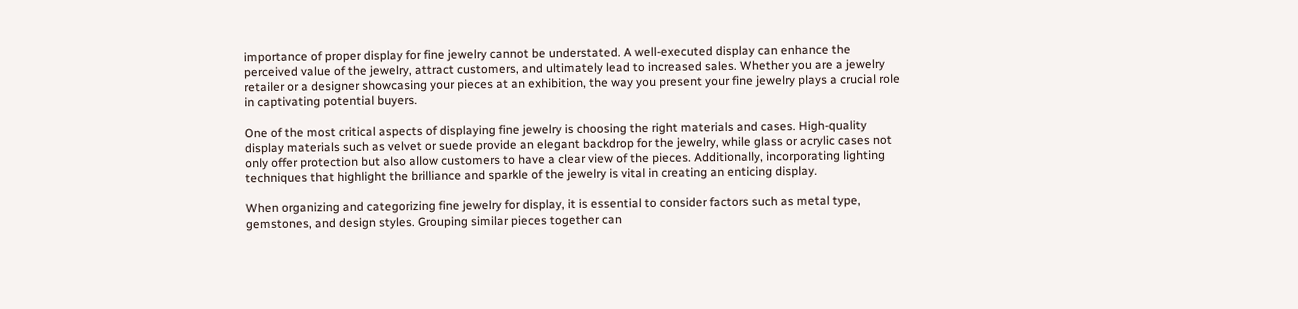importance of proper display for fine jewelry cannot be understated. A well-executed display can enhance the perceived value of the jewelry, attract customers, and ultimately lead to increased sales. Whether you are a jewelry retailer or a designer showcasing your pieces at an exhibition, the way you present your fine jewelry plays a crucial role in captivating potential buyers.

One of the most critical aspects of displaying fine jewelry is choosing the right materials and cases. High-quality display materials such as velvet or suede provide an elegant backdrop for the jewelry, while glass or acrylic cases not only offer protection but also allow customers to have a clear view of the pieces. Additionally, incorporating lighting techniques that highlight the brilliance and sparkle of the jewelry is vital in creating an enticing display.

When organizing and categorizing fine jewelry for display, it is essential to consider factors such as metal type, gemstones, and design styles. Grouping similar pieces together can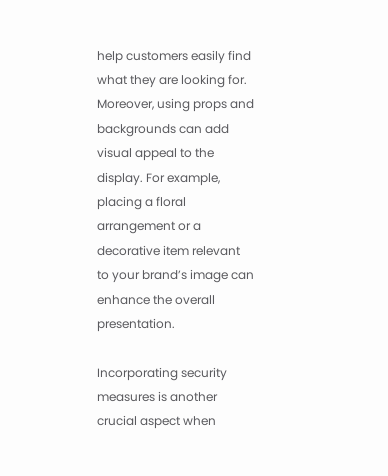help customers easily find what they are looking for. Moreover, using props and backgrounds can add visual appeal to the display. For example, placing a floral arrangement or a decorative item relevant to your brand’s image can enhance the overall presentation.

Incorporating security measures is another crucial aspect when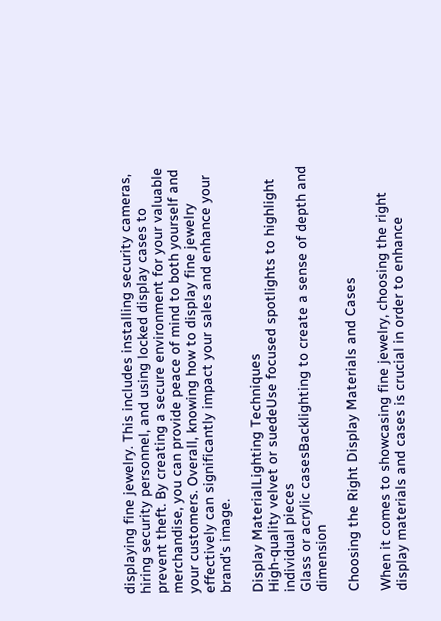displaying fine jewelry. This includes installing security cameras, hiring security personnel, and using locked display cases to prevent theft. By creating a secure environment for your valuable merchandise, you can provide peace of mind to both yourself and your customers. Overall, knowing how to display fine jewelry effectively can significantly impact your sales and enhance your brand’s image.

Display MaterialLighting Techniques
High-quality velvet or suedeUse focused spotlights to highlight individual pieces
Glass or acrylic casesBacklighting to create a sense of depth and dimension

Choosing the Right Display Materials and Cases

When it comes to showcasing fine jewelry, choosing the right display materials and cases is crucial in order to enhance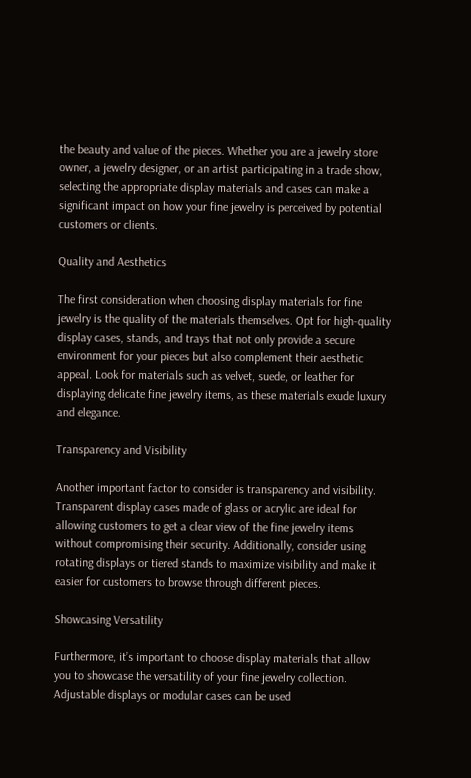the beauty and value of the pieces. Whether you are a jewelry store owner, a jewelry designer, or an artist participating in a trade show, selecting the appropriate display materials and cases can make a significant impact on how your fine jewelry is perceived by potential customers or clients.

Quality and Aesthetics

The first consideration when choosing display materials for fine jewelry is the quality of the materials themselves. Opt for high-quality display cases, stands, and trays that not only provide a secure environment for your pieces but also complement their aesthetic appeal. Look for materials such as velvet, suede, or leather for displaying delicate fine jewelry items, as these materials exude luxury and elegance.

Transparency and Visibility

Another important factor to consider is transparency and visibility. Transparent display cases made of glass or acrylic are ideal for allowing customers to get a clear view of the fine jewelry items without compromising their security. Additionally, consider using rotating displays or tiered stands to maximize visibility and make it easier for customers to browse through different pieces.

Showcasing Versatility

Furthermore, it’s important to choose display materials that allow you to showcase the versatility of your fine jewelry collection. Adjustable displays or modular cases can be used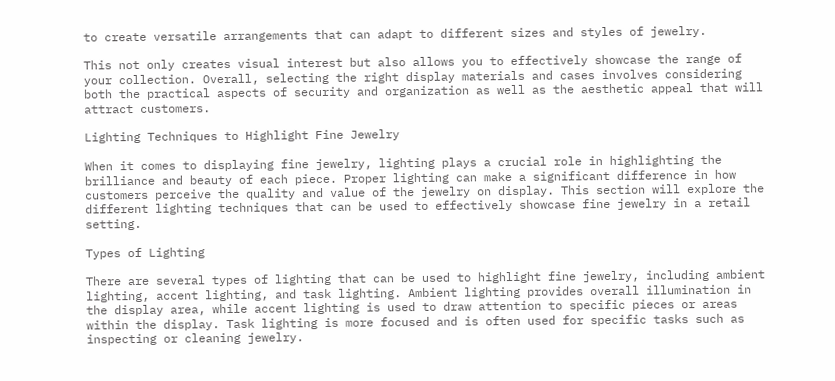to create versatile arrangements that can adapt to different sizes and styles of jewelry.

This not only creates visual interest but also allows you to effectively showcase the range of your collection. Overall, selecting the right display materials and cases involves considering both the practical aspects of security and organization as well as the aesthetic appeal that will attract customers.

Lighting Techniques to Highlight Fine Jewelry

When it comes to displaying fine jewelry, lighting plays a crucial role in highlighting the brilliance and beauty of each piece. Proper lighting can make a significant difference in how customers perceive the quality and value of the jewelry on display. This section will explore the different lighting techniques that can be used to effectively showcase fine jewelry in a retail setting.

Types of Lighting

There are several types of lighting that can be used to highlight fine jewelry, including ambient lighting, accent lighting, and task lighting. Ambient lighting provides overall illumination in the display area, while accent lighting is used to draw attention to specific pieces or areas within the display. Task lighting is more focused and is often used for specific tasks such as inspecting or cleaning jewelry.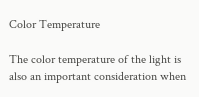Color Temperature

The color temperature of the light is also an important consideration when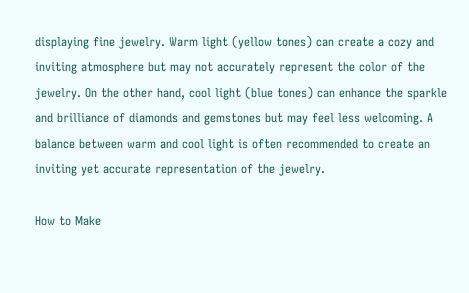displaying fine jewelry. Warm light (yellow tones) can create a cozy and inviting atmosphere but may not accurately represent the color of the jewelry. On the other hand, cool light (blue tones) can enhance the sparkle and brilliance of diamonds and gemstones but may feel less welcoming. A balance between warm and cool light is often recommended to create an inviting yet accurate representation of the jewelry.

How to Make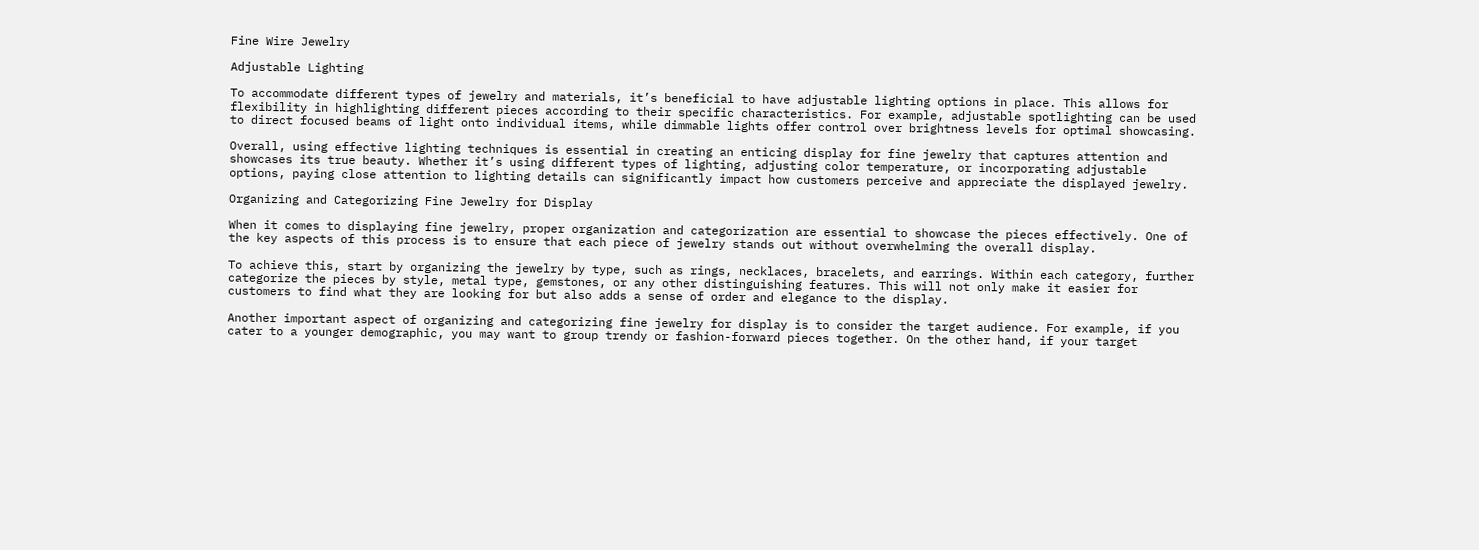Fine Wire Jewelry

Adjustable Lighting

To accommodate different types of jewelry and materials, it’s beneficial to have adjustable lighting options in place. This allows for flexibility in highlighting different pieces according to their specific characteristics. For example, adjustable spotlighting can be used to direct focused beams of light onto individual items, while dimmable lights offer control over brightness levels for optimal showcasing.

Overall, using effective lighting techniques is essential in creating an enticing display for fine jewelry that captures attention and showcases its true beauty. Whether it’s using different types of lighting, adjusting color temperature, or incorporating adjustable options, paying close attention to lighting details can significantly impact how customers perceive and appreciate the displayed jewelry.

Organizing and Categorizing Fine Jewelry for Display

When it comes to displaying fine jewelry, proper organization and categorization are essential to showcase the pieces effectively. One of the key aspects of this process is to ensure that each piece of jewelry stands out without overwhelming the overall display.

To achieve this, start by organizing the jewelry by type, such as rings, necklaces, bracelets, and earrings. Within each category, further categorize the pieces by style, metal type, gemstones, or any other distinguishing features. This will not only make it easier for customers to find what they are looking for but also adds a sense of order and elegance to the display.

Another important aspect of organizing and categorizing fine jewelry for display is to consider the target audience. For example, if you cater to a younger demographic, you may want to group trendy or fashion-forward pieces together. On the other hand, if your target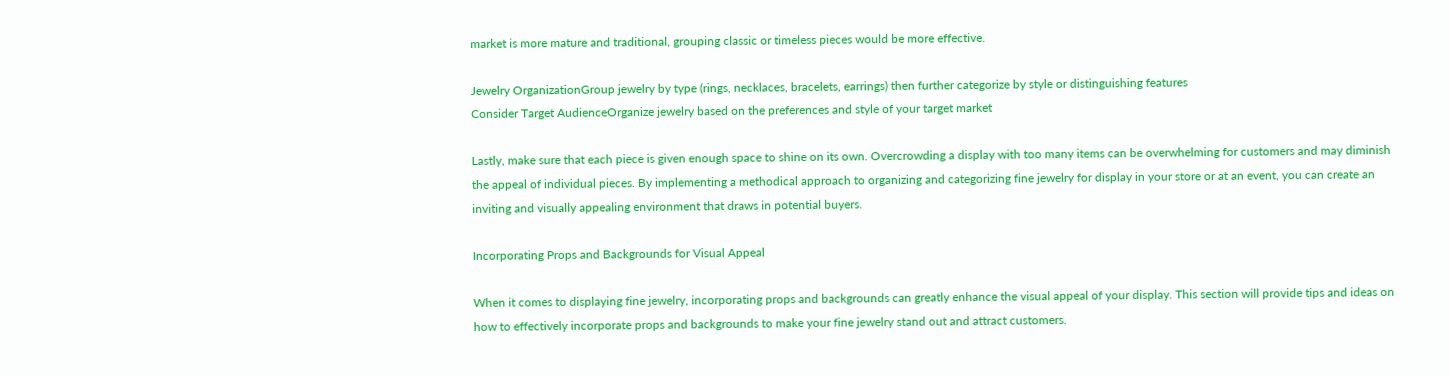market is more mature and traditional, grouping classic or timeless pieces would be more effective.

Jewelry OrganizationGroup jewelry by type (rings, necklaces, bracelets, earrings) then further categorize by style or distinguishing features
Consider Target AudienceOrganize jewelry based on the preferences and style of your target market

Lastly, make sure that each piece is given enough space to shine on its own. Overcrowding a display with too many items can be overwhelming for customers and may diminish the appeal of individual pieces. By implementing a methodical approach to organizing and categorizing fine jewelry for display in your store or at an event, you can create an inviting and visually appealing environment that draws in potential buyers.

Incorporating Props and Backgrounds for Visual Appeal

When it comes to displaying fine jewelry, incorporating props and backgrounds can greatly enhance the visual appeal of your display. This section will provide tips and ideas on how to effectively incorporate props and backgrounds to make your fine jewelry stand out and attract customers.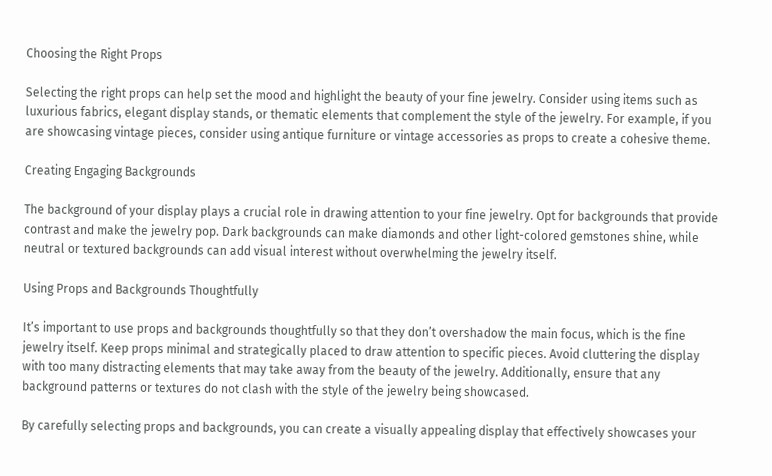Choosing the Right Props

Selecting the right props can help set the mood and highlight the beauty of your fine jewelry. Consider using items such as luxurious fabrics, elegant display stands, or thematic elements that complement the style of the jewelry. For example, if you are showcasing vintage pieces, consider using antique furniture or vintage accessories as props to create a cohesive theme.

Creating Engaging Backgrounds

The background of your display plays a crucial role in drawing attention to your fine jewelry. Opt for backgrounds that provide contrast and make the jewelry pop. Dark backgrounds can make diamonds and other light-colored gemstones shine, while neutral or textured backgrounds can add visual interest without overwhelming the jewelry itself.

Using Props and Backgrounds Thoughtfully

It’s important to use props and backgrounds thoughtfully so that they don’t overshadow the main focus, which is the fine jewelry itself. Keep props minimal and strategically placed to draw attention to specific pieces. Avoid cluttering the display with too many distracting elements that may take away from the beauty of the jewelry. Additionally, ensure that any background patterns or textures do not clash with the style of the jewelry being showcased.

By carefully selecting props and backgrounds, you can create a visually appealing display that effectively showcases your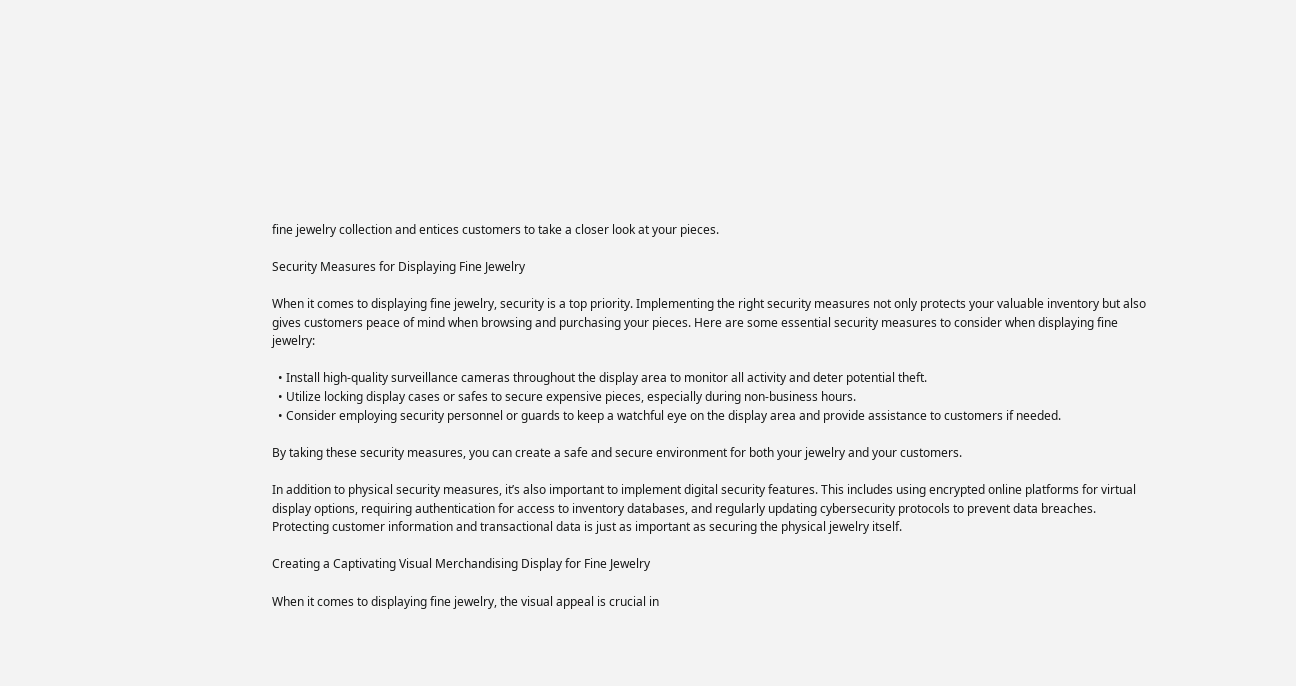fine jewelry collection and entices customers to take a closer look at your pieces.

Security Measures for Displaying Fine Jewelry

When it comes to displaying fine jewelry, security is a top priority. Implementing the right security measures not only protects your valuable inventory but also gives customers peace of mind when browsing and purchasing your pieces. Here are some essential security measures to consider when displaying fine jewelry:

  • Install high-quality surveillance cameras throughout the display area to monitor all activity and deter potential theft.
  • Utilize locking display cases or safes to secure expensive pieces, especially during non-business hours.
  • Consider employing security personnel or guards to keep a watchful eye on the display area and provide assistance to customers if needed.

By taking these security measures, you can create a safe and secure environment for both your jewelry and your customers.

In addition to physical security measures, it’s also important to implement digital security features. This includes using encrypted online platforms for virtual display options, requiring authentication for access to inventory databases, and regularly updating cybersecurity protocols to prevent data breaches. Protecting customer information and transactional data is just as important as securing the physical jewelry itself.

Creating a Captivating Visual Merchandising Display for Fine Jewelry

When it comes to displaying fine jewelry, the visual appeal is crucial in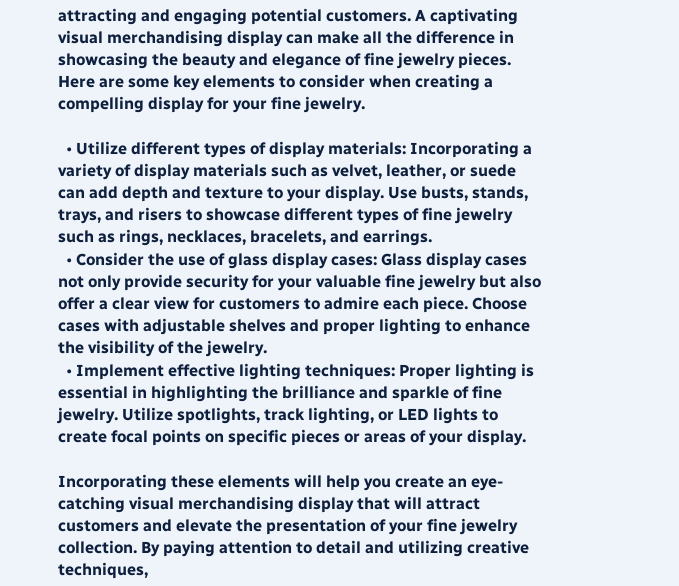attracting and engaging potential customers. A captivating visual merchandising display can make all the difference in showcasing the beauty and elegance of fine jewelry pieces. Here are some key elements to consider when creating a compelling display for your fine jewelry.

  • Utilize different types of display materials: Incorporating a variety of display materials such as velvet, leather, or suede can add depth and texture to your display. Use busts, stands, trays, and risers to showcase different types of fine jewelry such as rings, necklaces, bracelets, and earrings.
  • Consider the use of glass display cases: Glass display cases not only provide security for your valuable fine jewelry but also offer a clear view for customers to admire each piece. Choose cases with adjustable shelves and proper lighting to enhance the visibility of the jewelry.
  • Implement effective lighting techniques: Proper lighting is essential in highlighting the brilliance and sparkle of fine jewelry. Utilize spotlights, track lighting, or LED lights to create focal points on specific pieces or areas of your display.

Incorporating these elements will help you create an eye-catching visual merchandising display that will attract customers and elevate the presentation of your fine jewelry collection. By paying attention to detail and utilizing creative techniques,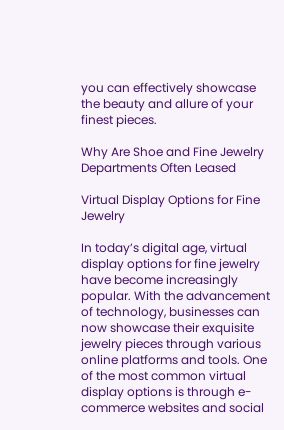you can effectively showcase the beauty and allure of your finest pieces.

Why Are Shoe and Fine Jewelry Departments Often Leased

Virtual Display Options for Fine Jewelry

In today’s digital age, virtual display options for fine jewelry have become increasingly popular. With the advancement of technology, businesses can now showcase their exquisite jewelry pieces through various online platforms and tools. One of the most common virtual display options is through e-commerce websites and social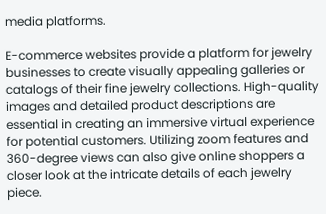media platforms.

E-commerce websites provide a platform for jewelry businesses to create visually appealing galleries or catalogs of their fine jewelry collections. High-quality images and detailed product descriptions are essential in creating an immersive virtual experience for potential customers. Utilizing zoom features and 360-degree views can also give online shoppers a closer look at the intricate details of each jewelry piece.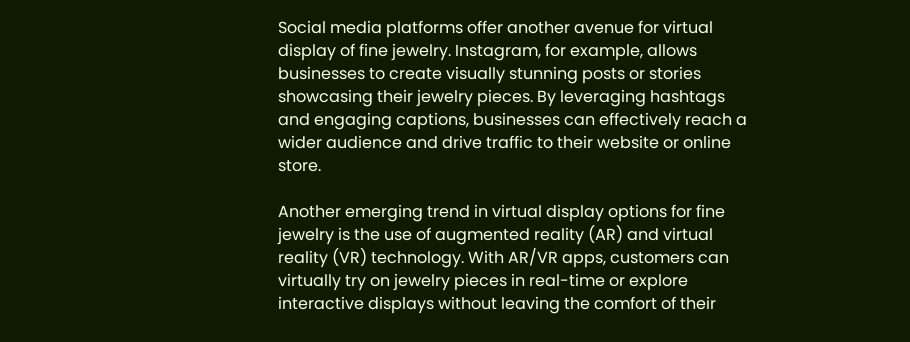Social media platforms offer another avenue for virtual display of fine jewelry. Instagram, for example, allows businesses to create visually stunning posts or stories showcasing their jewelry pieces. By leveraging hashtags and engaging captions, businesses can effectively reach a wider audience and drive traffic to their website or online store.

Another emerging trend in virtual display options for fine jewelry is the use of augmented reality (AR) and virtual reality (VR) technology. With AR/VR apps, customers can virtually try on jewelry pieces in real-time or explore interactive displays without leaving the comfort of their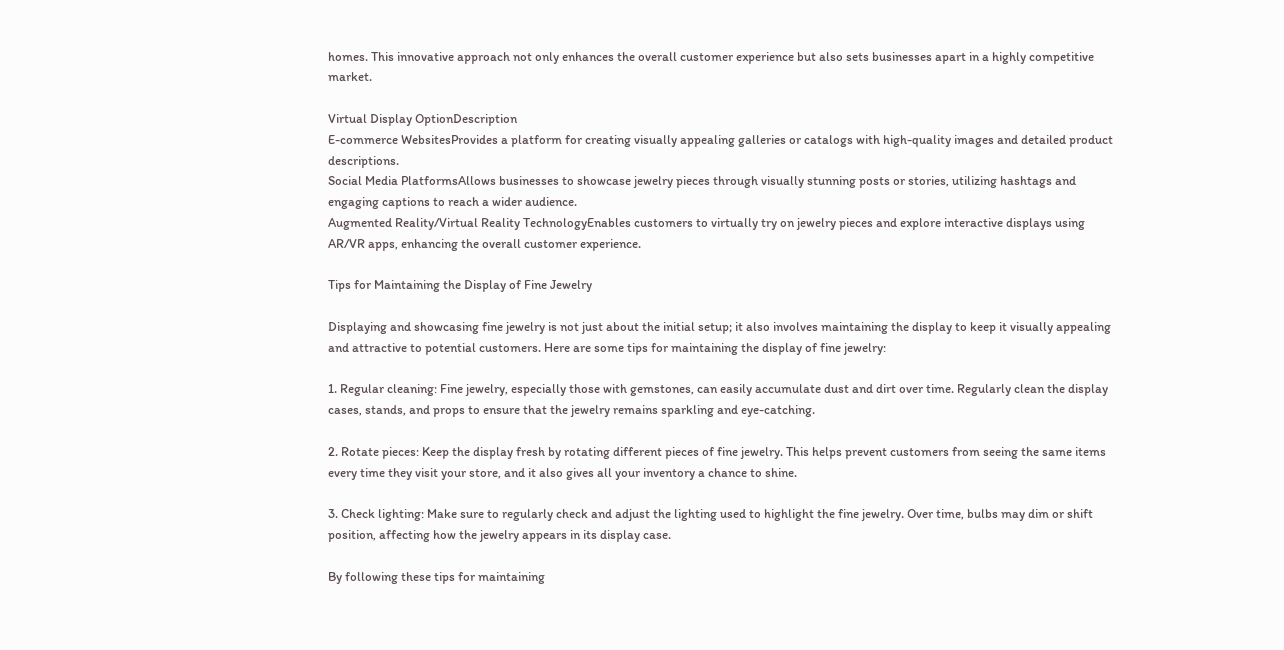homes. This innovative approach not only enhances the overall customer experience but also sets businesses apart in a highly competitive market.

Virtual Display OptionDescription
E-commerce WebsitesProvides a platform for creating visually appealing galleries or catalogs with high-quality images and detailed product descriptions.
Social Media PlatformsAllows businesses to showcase jewelry pieces through visually stunning posts or stories, utilizing hashtags and engaging captions to reach a wider audience.
Augmented Reality/Virtual Reality TechnologyEnables customers to virtually try on jewelry pieces and explore interactive displays using AR/VR apps, enhancing the overall customer experience.

Tips for Maintaining the Display of Fine Jewelry

Displaying and showcasing fine jewelry is not just about the initial setup; it also involves maintaining the display to keep it visually appealing and attractive to potential customers. Here are some tips for maintaining the display of fine jewelry:

1. Regular cleaning: Fine jewelry, especially those with gemstones, can easily accumulate dust and dirt over time. Regularly clean the display cases, stands, and props to ensure that the jewelry remains sparkling and eye-catching.

2. Rotate pieces: Keep the display fresh by rotating different pieces of fine jewelry. This helps prevent customers from seeing the same items every time they visit your store, and it also gives all your inventory a chance to shine.

3. Check lighting: Make sure to regularly check and adjust the lighting used to highlight the fine jewelry. Over time, bulbs may dim or shift position, affecting how the jewelry appears in its display case.

By following these tips for maintaining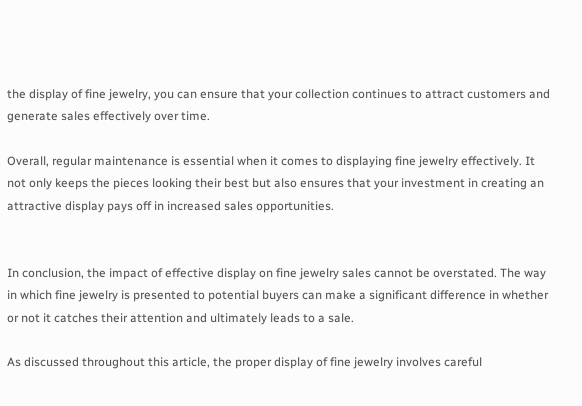the display of fine jewelry, you can ensure that your collection continues to attract customers and generate sales effectively over time.

Overall, regular maintenance is essential when it comes to displaying fine jewelry effectively. It not only keeps the pieces looking their best but also ensures that your investment in creating an attractive display pays off in increased sales opportunities.


In conclusion, the impact of effective display on fine jewelry sales cannot be overstated. The way in which fine jewelry is presented to potential buyers can make a significant difference in whether or not it catches their attention and ultimately leads to a sale.

As discussed throughout this article, the proper display of fine jewelry involves careful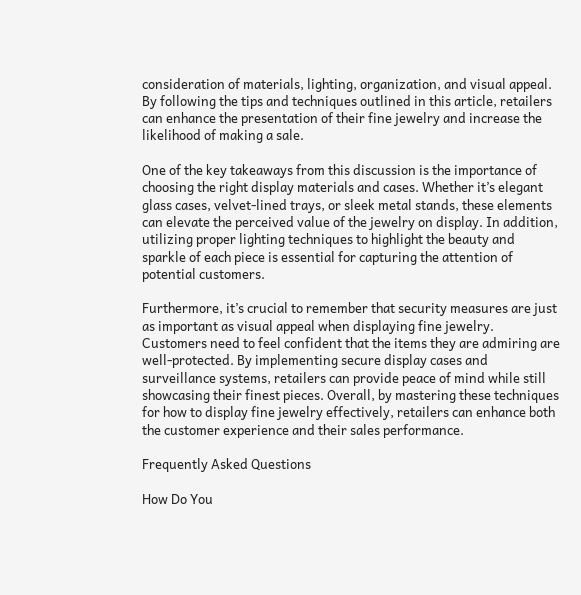consideration of materials, lighting, organization, and visual appeal. By following the tips and techniques outlined in this article, retailers can enhance the presentation of their fine jewelry and increase the likelihood of making a sale.

One of the key takeaways from this discussion is the importance of choosing the right display materials and cases. Whether it’s elegant glass cases, velvet-lined trays, or sleek metal stands, these elements can elevate the perceived value of the jewelry on display. In addition, utilizing proper lighting techniques to highlight the beauty and sparkle of each piece is essential for capturing the attention of potential customers.

Furthermore, it’s crucial to remember that security measures are just as important as visual appeal when displaying fine jewelry. Customers need to feel confident that the items they are admiring are well-protected. By implementing secure display cases and surveillance systems, retailers can provide peace of mind while still showcasing their finest pieces. Overall, by mastering these techniques for how to display fine jewelry effectively, retailers can enhance both the customer experience and their sales performance.

Frequently Asked Questions

How Do You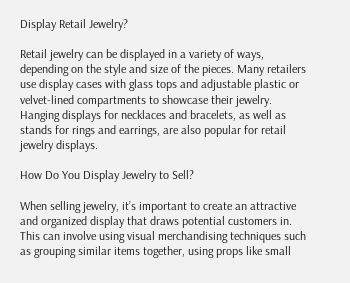Display Retail Jewelry?

Retail jewelry can be displayed in a variety of ways, depending on the style and size of the pieces. Many retailers use display cases with glass tops and adjustable plastic or velvet-lined compartments to showcase their jewelry. Hanging displays for necklaces and bracelets, as well as stands for rings and earrings, are also popular for retail jewelry displays.

How Do You Display Jewelry to Sell?

When selling jewelry, it’s important to create an attractive and organized display that draws potential customers in. This can involve using visual merchandising techniques such as grouping similar items together, using props like small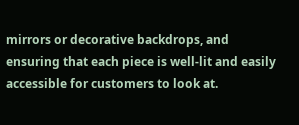mirrors or decorative backdrops, and ensuring that each piece is well-lit and easily accessible for customers to look at.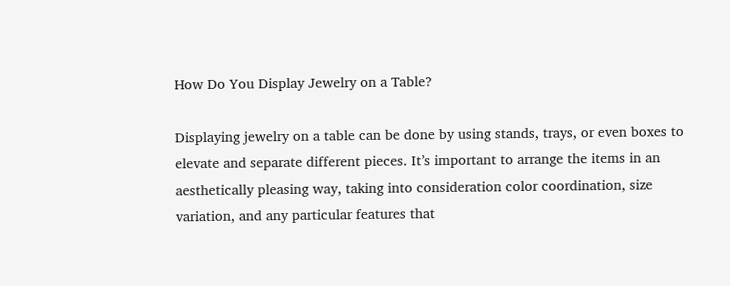How Do You Display Jewelry on a Table?

Displaying jewelry on a table can be done by using stands, trays, or even boxes to elevate and separate different pieces. It’s important to arrange the items in an aesthetically pleasing way, taking into consideration color coordination, size variation, and any particular features that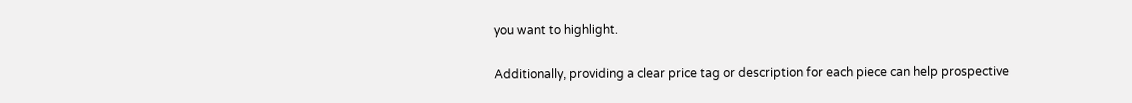you want to highlight.

Additionally, providing a clear price tag or description for each piece can help prospective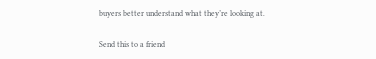buyers better understand what they’re looking at.

Send this to a friend